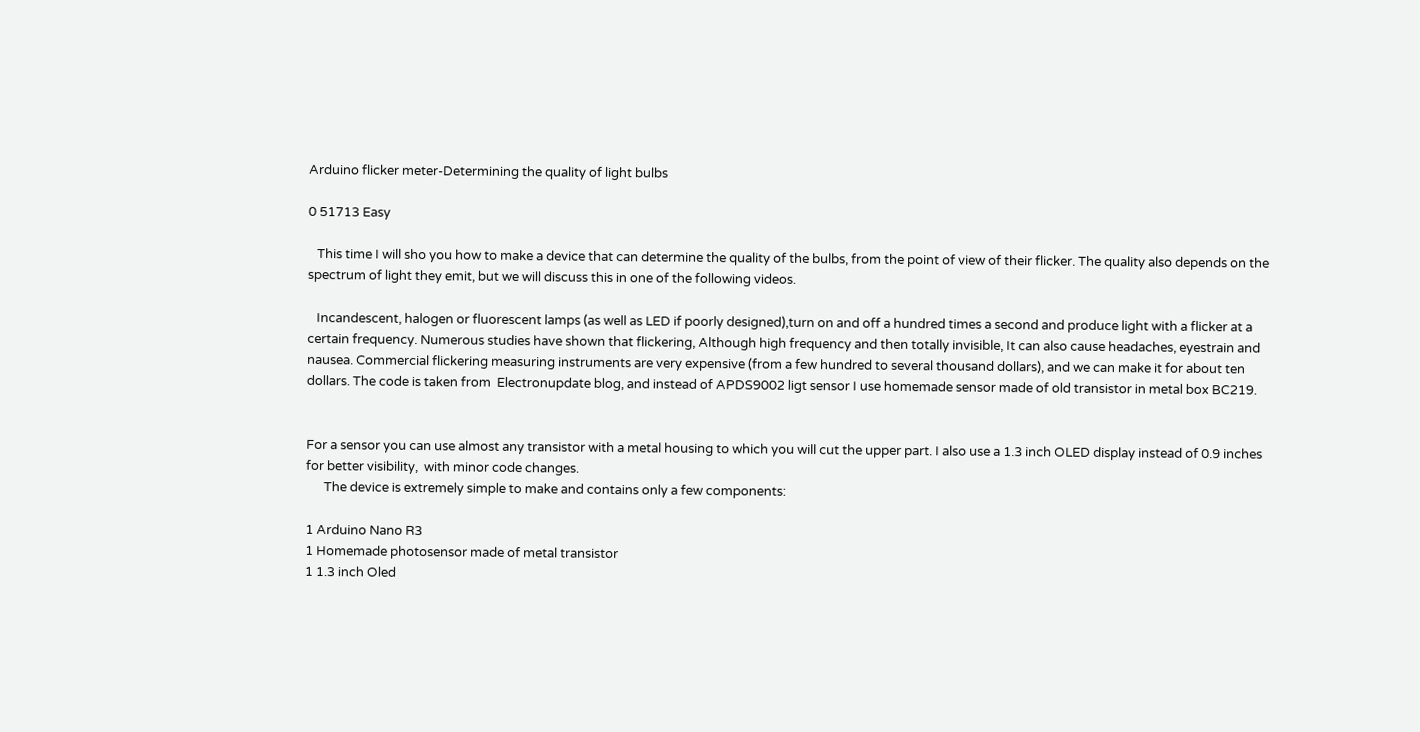Arduino flicker meter-Determining the quality of light bulbs

0 51713 Easy

   This time I will sho you how to make a device that can determine the quality of the bulbs, from the point of view of their flicker. The quality also depends on the spectrum of light they emit, but we will discuss this in one of the following videos.

   Incandescent, halogen or fluorescent lamps (as well as LED if poorly designed),turn on and off a hundred times a second and produce light with a flicker at a certain frequency. Numerous studies have shown that flickering, Although high frequency and then totally invisible, It can also cause headaches, eyestrain and nausea. Commercial flickering measuring instruments are very expensive (from a few hundred to several thousand dollars), and we can make it for about ten dollars. The code is taken from  Electronupdate blog, and instead of APDS9002 ligt sensor I use homemade sensor made of old transistor in metal box BC219.


For a sensor you can use almost any transistor with a metal housing to which you will cut the upper part. I also use a 1.3 inch OLED display instead of 0.9 inches for better visibility,  with minor code changes.
      The device is extremely simple to make and contains only a few components:

1 Arduino Nano R3
1 Homemade photosensor made of metal transistor
1 1.3 inch Oled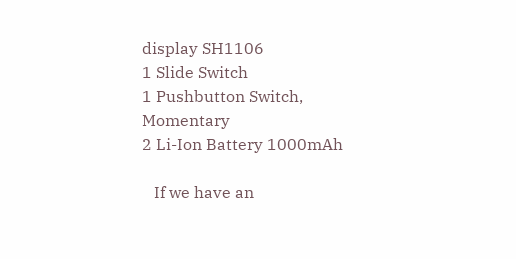display SH1106
1 Slide Switch
1 Pushbutton Switch, Momentary
2 Li-Ion Battery 1000mAh

   If we have an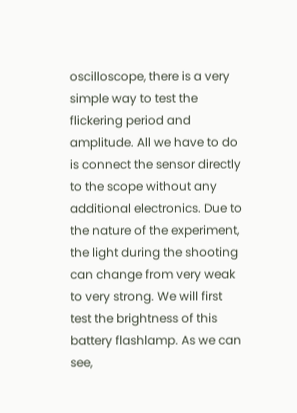oscilloscope, there is a very simple way to test the flickering period and amplitude. All we have to do is connect the sensor directly to the scope without any additional electronics. Due to the nature of the experiment, the light during the shooting can change from very weak to very strong. We will first test the brightness of this battery flashlamp. As we can see,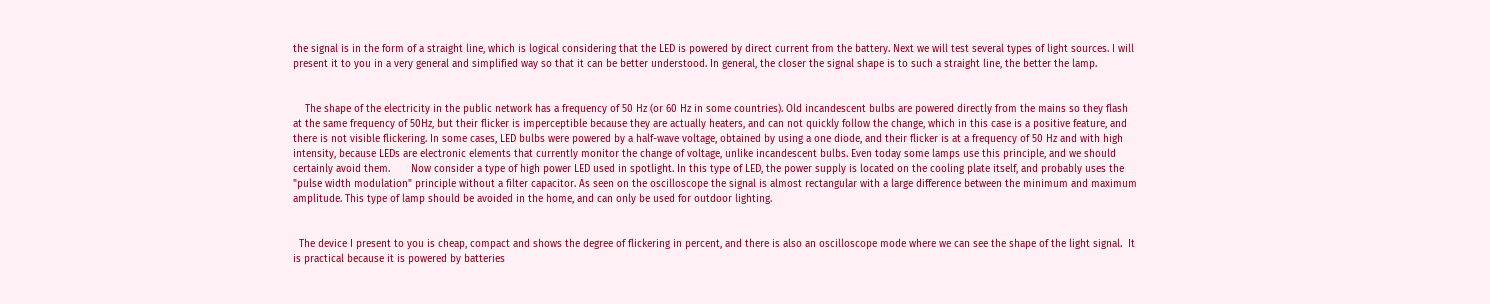the signal is in the form of a straight line, which is logical considering that the LED is powered by direct current from the battery. Next we will test several types of light sources. I will present it to you in a very general and simplified way so that it can be better understood. In general, the closer the signal shape is to such a straight line, the better the lamp.


    The shape of the electricity in the public network has a frequency of 50 Hz (or 60 Hz in some countries). Old incandescent bulbs are powered directly from the mains so they flash at the same frequency of 50Hz, but their flicker is imperceptible because they are actually heaters, and can not quickly follow the change, which in this case is a positive feature, and there is not visible flickering. In some cases, LED bulbs were powered by a half-wave voltage, obtained by using a one diode, and their flicker is at a frequency of 50 Hz and with high intensity, because LEDs are electronic elements that currently monitor the change of voltage, unlike incandescent bulbs. Even today some lamps use this principle, and we should certainly avoid them.       Now consider a type of high power LED used in spotlight. In this type of LED, the power supply is located on the cooling plate itself, and probably uses the "pulse width modulation" principle without a filter capacitor. As seen on the oscilloscope the signal is almost rectangular with a large difference between the minimum and maximum amplitude. This type of lamp should be avoided in the home, and can only be used for outdoor lighting.


  The device I present to you is cheap, compact and shows the degree of flickering in percent, and there is also an oscilloscope mode where we can see the shape of the light signal.  It is practical because it is powered by batteries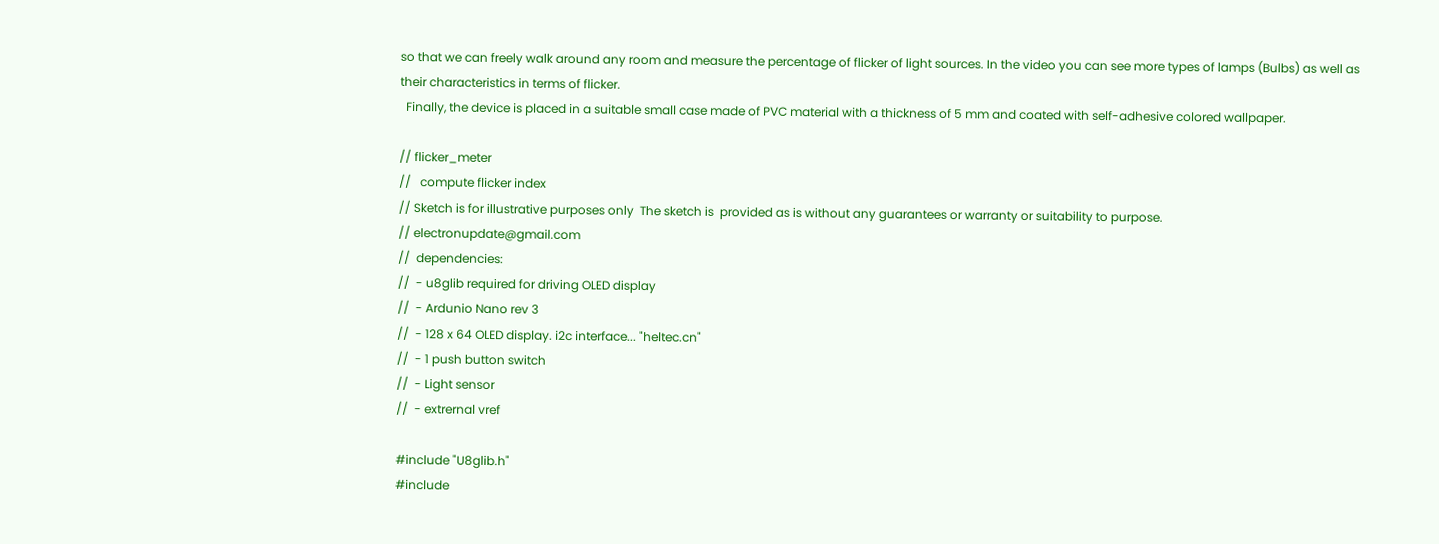so that we can freely walk around any room and measure the percentage of flicker of light sources. In the video you can see more types of lamps (Bulbs) as well as their characteristics in terms of flicker.
  Finally, the device is placed in a suitable small case made of PVC material with a thickness of 5 mm and coated with self-adhesive colored wallpaper.

// flicker_meter
//   compute flicker index
// Sketch is for illustrative purposes only  The sketch is  provided as is without any guarantees or warranty or suitability to purpose.
// electronupdate@gmail.com
//  dependencies:
//  - u8glib required for driving OLED display
//  - Ardunio Nano rev 3
//  - 128 x 64 OLED display. i2c interface... "heltec.cn"
//  - 1 push button switch
//  - Light sensor
//  - extrernal vref

#include "U8glib.h"
#include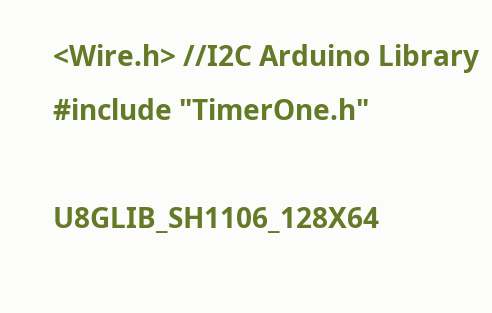<Wire.h> //I2C Arduino Library
#include "TimerOne.h"

U8GLIB_SH1106_128X64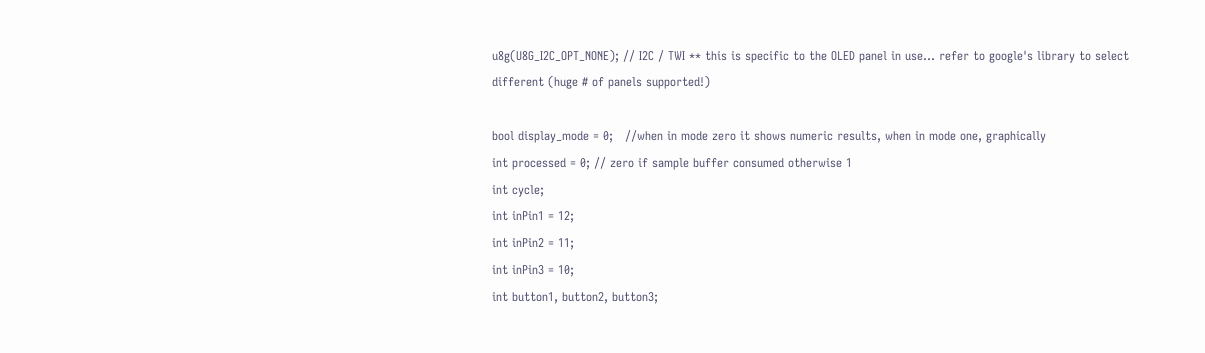u8g(U8G_I2C_OPT_NONE); // I2C / TWI ** this is specific to the OLED panel in use... refer to google's library to select different (huge # of panels supported!)

bool display_mode = 0;   //when in mode zero it shows numeric results, when in mode one, graphically
int processed = 0; // zero if sample buffer consumed otherwise 1
int cycle;
int inPin1 = 12;
int inPin2 = 11;
int inPin3 = 10;
int button1, button2, button3;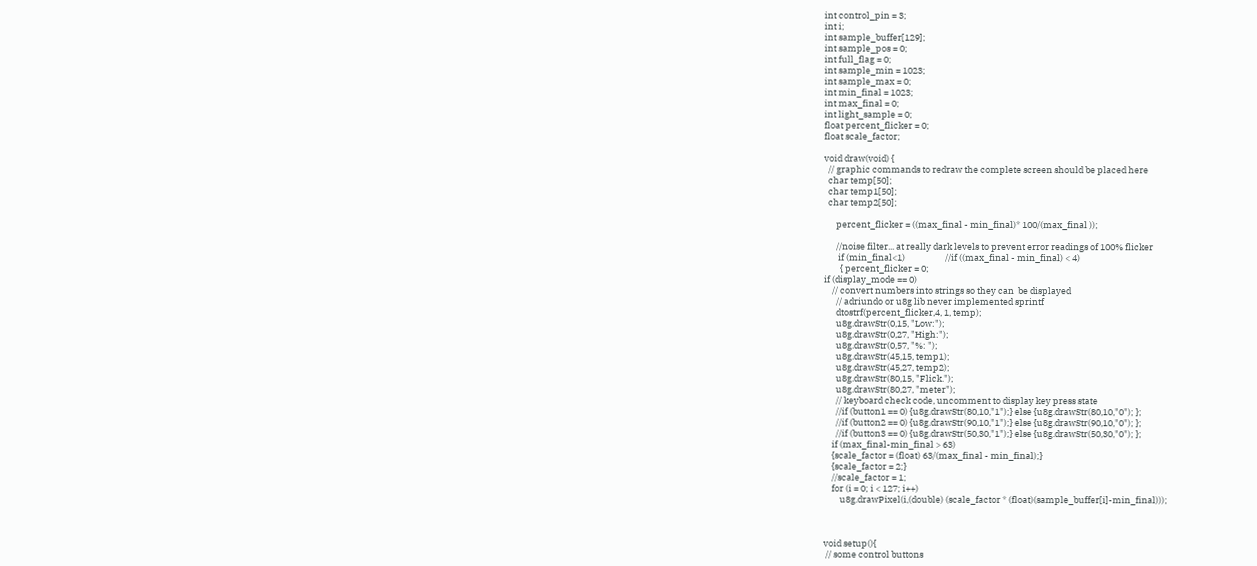int control_pin = 3;
int i;
int sample_buffer[129];
int sample_pos = 0;
int full_flag = 0;
int sample_min = 1023;
int sample_max = 0;
int min_final = 1023;
int max_final = 0;
int light_sample = 0;
float percent_flicker = 0;
float scale_factor;

void draw(void) {
  // graphic commands to redraw the complete screen should be placed here
  char temp[50];
  char temp1[50];
  char temp2[50];

      percent_flicker = ((max_final - min_final)* 100/(max_final ));

      //noise filter... at really dark levels to prevent error readings of 100% flicker
       if (min_final<1)                    //if ((max_final - min_final) < 4)
        { percent_flicker = 0;
if (display_mode == 0)
    // convert numbers into strings so they can  be displayed
      // adriundo or u8g lib never implemented sprintf
      dtostrf(percent_flicker,4, 1, temp);
      u8g.drawStr(0,15, "Low:");
      u8g.drawStr(0,27, "High:");
      u8g.drawStr(0,57, "%: ");
      u8g.drawStr(45,15, temp1);
      u8g.drawStr(45,27, temp2);
      u8g.drawStr(80,15, "Flick.");
      u8g.drawStr(80,27, "meter");
      // keyboard check code, uncomment to display key press state
      //if (button1 == 0) {u8g.drawStr(80,10,"1");} else {u8g.drawStr(80,10,"0"); };
      //if (button2 == 0) {u8g.drawStr(90,10,"1");} else {u8g.drawStr(90,10,"0"); };
      //if (button3 == 0) {u8g.drawStr(50,30,"1");} else {u8g.drawStr(50,30,"0"); };
    if (max_final-min_final > 63)
    {scale_factor = (float) 63/(max_final - min_final);}
    {scale_factor = 2;}
    //scale_factor = 1;
    for (i = 0; i < 127; i++)
        u8g.drawPixel(i,(double) (scale_factor * (float)(sample_buffer[i]-min_final)));



void setup(){
 // some control buttons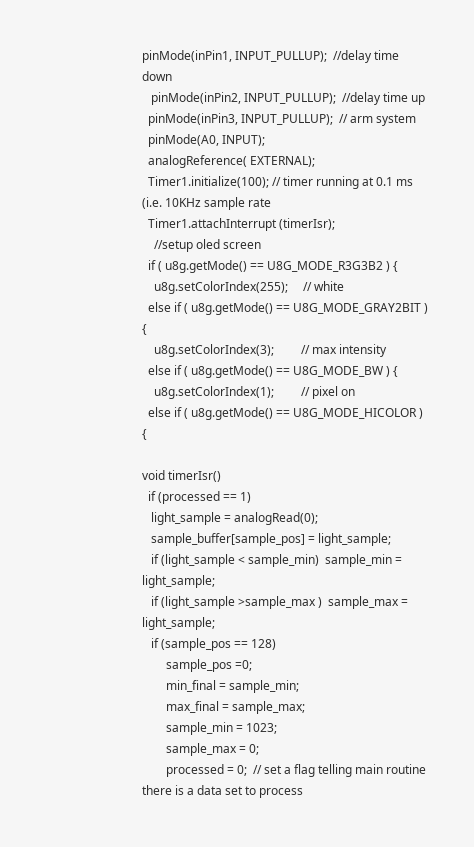pinMode(inPin1, INPUT_PULLUP);  //delay time down
   pinMode(inPin2, INPUT_PULLUP);  //delay time up
  pinMode(inPin3, INPUT_PULLUP);  // arm system
  pinMode(A0, INPUT);
  analogReference( EXTERNAL);
  Timer1.initialize(100); // timer running at 0.1 ms (i.e. 10KHz sample rate
  Timer1.attachInterrupt (timerIsr);
    //setup oled screen
  if ( u8g.getMode() == U8G_MODE_R3G3B2 ) {
    u8g.setColorIndex(255);     // white
  else if ( u8g.getMode() == U8G_MODE_GRAY2BIT ) {
    u8g.setColorIndex(3);         // max intensity
  else if ( u8g.getMode() == U8G_MODE_BW ) {
    u8g.setColorIndex(1);         // pixel on
  else if ( u8g.getMode() == U8G_MODE_HICOLOR ) {

void timerIsr()
  if (processed == 1)
   light_sample = analogRead(0);
   sample_buffer[sample_pos] = light_sample;
   if (light_sample < sample_min)  sample_min = light_sample;
   if (light_sample >sample_max )  sample_max = light_sample;
   if (sample_pos == 128)
        sample_pos =0;
        min_final = sample_min;
        max_final = sample_max;
        sample_min = 1023;
        sample_max = 0;
        processed = 0;  // set a flag telling main routine there is a data set to process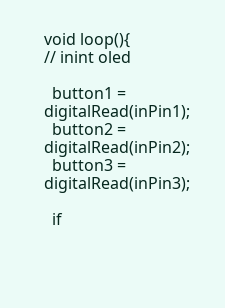void loop(){
// inint oled

  button1 = digitalRead(inPin1);
  button2 = digitalRead(inPin2);
  button3 = digitalRead(inPin3);

  if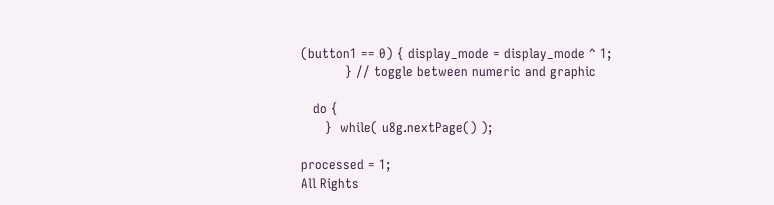(button1 == 0) { display_mode = display_mode ^ 1;
           } // toggle between numeric and graphic

   do {
      }  while( u8g.nextPage() );

processed = 1;
All Rights